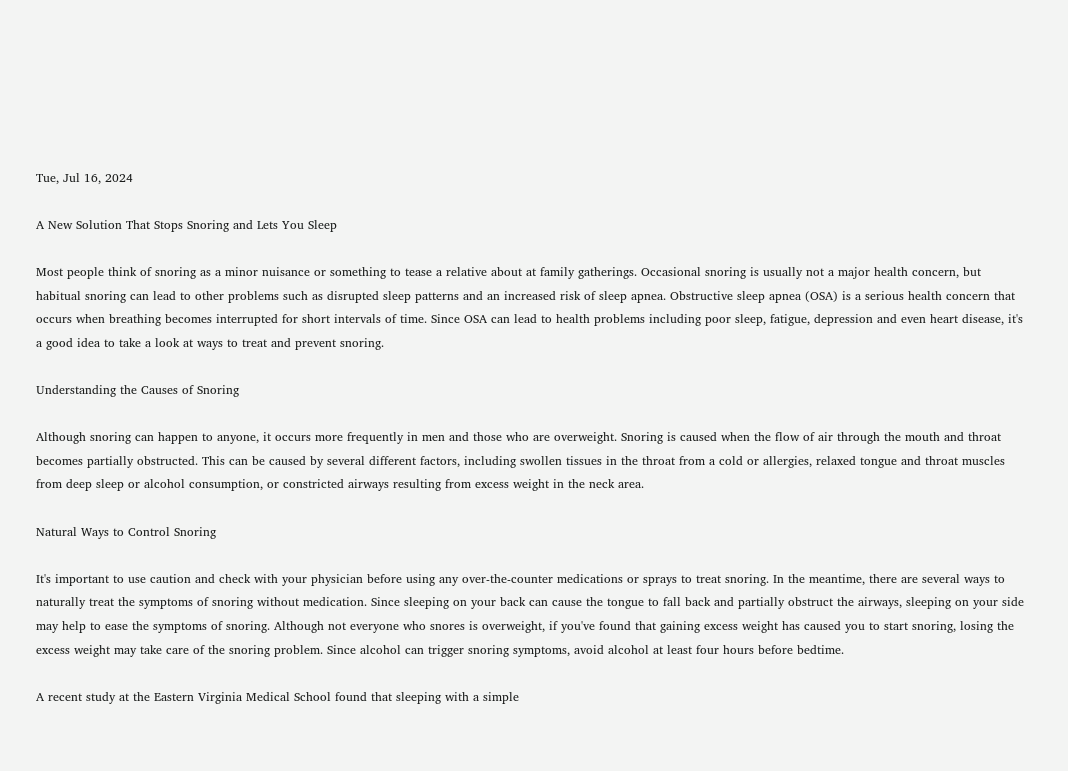Tue, Jul 16, 2024

A New Solution That Stops Snoring and Lets You Sleep

Most people think of snoring as a minor nuisance or something to tease a relative about at family gatherings. Occasional snoring is usually not a major health concern, but habitual snoring can lead to other problems such as disrupted sleep patterns and an increased risk of sleep apnea. Obstructive sleep apnea (OSA) is a serious health concern that occurs when breathing becomes interrupted for short intervals of time. Since OSA can lead to health problems including poor sleep, fatigue, depression and even heart disease, it's a good idea to take a look at ways to treat and prevent snoring.

Understanding the Causes of Snoring

Although snoring can happen to anyone, it occurs more frequently in men and those who are overweight. Snoring is caused when the flow of air through the mouth and throat becomes partially obstructed. This can be caused by several different factors, including swollen tissues in the throat from a cold or allergies, relaxed tongue and throat muscles from deep sleep or alcohol consumption, or constricted airways resulting from excess weight in the neck area.

Natural Ways to Control Snoring

It's important to use caution and check with your physician before using any over-the-counter medications or sprays to treat snoring. In the meantime, there are several ways to naturally treat the symptoms of snoring without medication. Since sleeping on your back can cause the tongue to fall back and partially obstruct the airways, sleeping on your side may help to ease the symptoms of snoring. Although not everyone who snores is overweight, if you've found that gaining excess weight has caused you to start snoring, losing the excess weight may take care of the snoring problem. Since alcohol can trigger snoring symptoms, avoid alcohol at least four hours before bedtime.

A recent study at the Eastern Virginia Medical School found that sleeping with a simple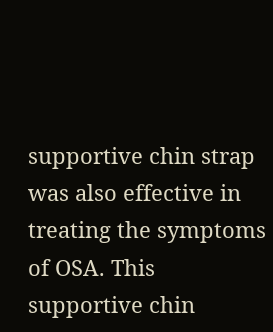supportive chin strap was also effective in treating the symptoms of OSA. This supportive chin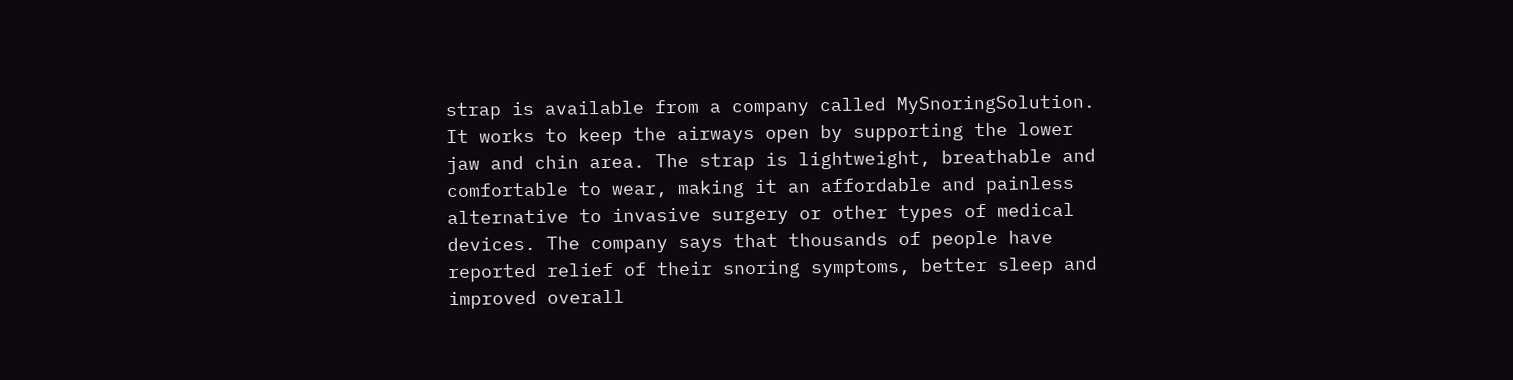strap is available from a company called MySnoringSolution. It works to keep the airways open by supporting the lower jaw and chin area. The strap is lightweight, breathable and comfortable to wear, making it an affordable and painless alternative to invasive surgery or other types of medical devices. The company says that thousands of people have reported relief of their snoring symptoms, better sleep and improved overall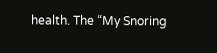health. The “My Snoring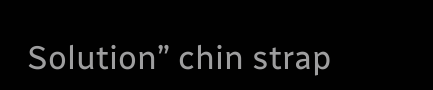Solution” chin strap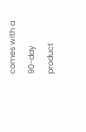comes with a 90-day product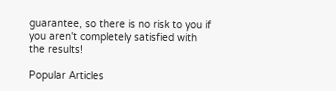guarantee, so there is no risk to you if you aren't completely satisfied with the results!

Popular Articles